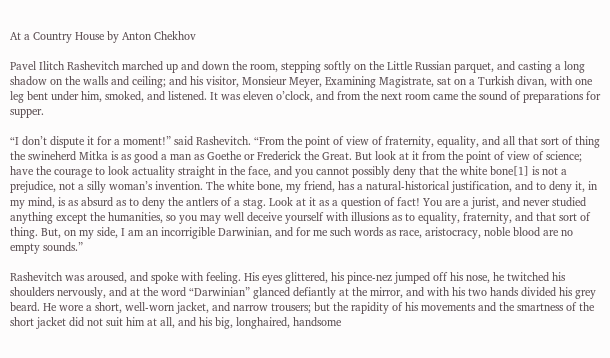At a Country House by Anton Chekhov

Pavel Ilitch Rashevitch marched up and down the room, stepping softly on the Little Russian parquet, and casting a long shadow on the walls and ceiling; and his visitor, Monsieur Meyer, Examining Magistrate, sat on a Turkish divan, with one leg bent under him, smoked, and listened. It was eleven o’clock, and from the next room came the sound of preparations for supper.

“I don’t dispute it for a moment!” said Rashevitch. “From the point of view of fraternity, equality, and all that sort of thing the swineherd Mitka is as good a man as Goethe or Frederick the Great. But look at it from the point of view of science; have the courage to look actuality straight in the face, and you cannot possibly deny that the white bone[1] is not a prejudice, not a silly woman’s invention. The white bone, my friend, has a natural-historical justification, and to deny it, in my mind, is as absurd as to deny the antlers of a stag. Look at it as a question of fact! You are a jurist, and never studied anything except the humanities, so you may well deceive yourself with illusions as to equality, fraternity, and that sort of thing. But, on my side, I am an incorrigible Darwinian, and for me such words as race, aristocracy, noble blood are no empty sounds.”

Rashevitch was aroused, and spoke with feeling. His eyes glittered, his pince-nez jumped off his nose, he twitched his shoulders nervously, and at the word “Darwinian” glanced defiantly at the mirror, and with his two hands divided his grey beard. He wore a short, well-worn jacket, and narrow trousers; but the rapidity of his movements and the smartness of the short jacket did not suit him at all, and his big, longhaired, handsome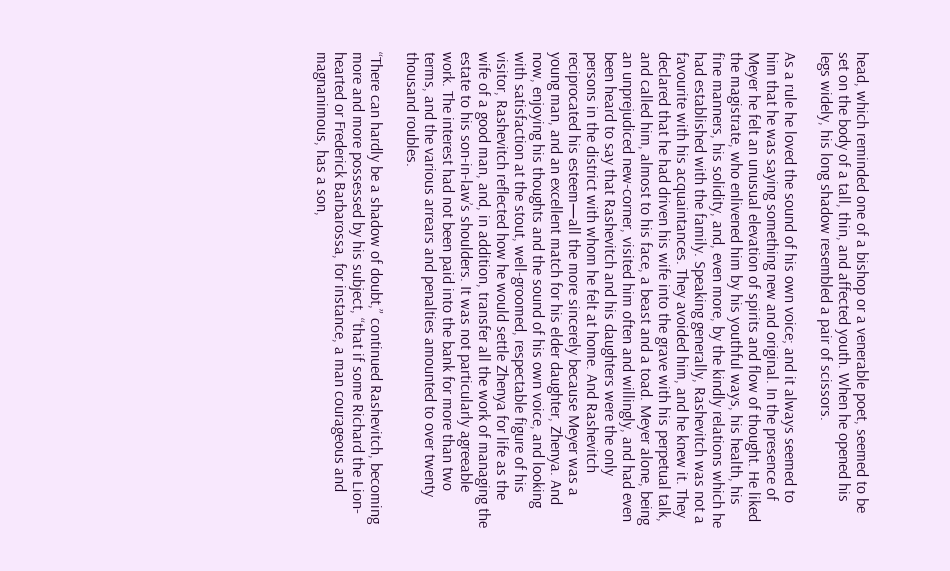head, which reminded one of a bishop or a venerable poet, seemed to be set on the body of a tall, thin, and affected youth. When he opened his legs widely, his long shadow resembled a pair of scissors.

As a rule he loved the sound of his own voice; and it always seemed to him that he was saying something new and original. In the presence of Meyer he felt an unusual elevation of spirits and flow of thought. He liked the magistrate, who enlivened him by his youthful ways, his health, his fine manners, his solidity, and, even more, by the kindly relations which he had established with the family. Speaking generally, Rashevitch was not a favourite with his acquaintances. They avoided him, and he knew it. They declared that he had driven his wife into the grave with his perpetual talk, and called him, almost to his face, a beast and a toad. Meyer alone, being an unprejudiced new-corner, visited him often and willingly, and had even been heard to say that Rashevitch and his daughters were the only persons in the district with whom he felt at home. And Rashevitch reciprocated his esteem—all the more sincerely because Meyer was a young man, and an excellent match for his elder daughter, Zhenya. And now, enjoying his thoughts and the sound of his own voice, and looking with satisfaction at the stout, well-groomed, respectable figure of his visitor, Rashevitch reflected how he would settle Zhenya for life as the wife of a good man, and, in addition, transfer all the work of managing the estate to his son-in-law’s shoulders. It was not particularly agreeable work. The interest had not been paid into the bank for more than two terms, and the various arrears and penalties amounted to over twenty thousand roubles.

“There can hardly be a shadow of doubt,” continued Rashevitch, becoming more and more possessed by his subject, “that if some Richard the Lion-hearted or Frederick Barbarossa, for instance, a man courageous and magnanimous, has a son,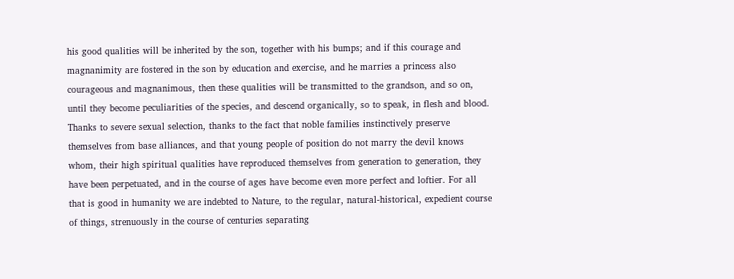his good qualities will be inherited by the son, together with his bumps; and if this courage and magnanimity are fostered in the son by education and exercise, and he marries a princess also courageous and magnanimous, then these qualities will be transmitted to the grandson, and so on, until they become peculiarities of the species, and descend organically, so to speak, in flesh and blood. Thanks to severe sexual selection, thanks to the fact that noble families instinctively preserve themselves from base alliances, and that young people of position do not marry the devil knows whom, their high spiritual qualities have reproduced themselves from generation to generation, they have been perpetuated, and in the course of ages have become even more perfect and loftier. For all that is good in humanity we are indebted to Nature, to the regular, natural-historical, expedient course of things, strenuously in the course of centuries separating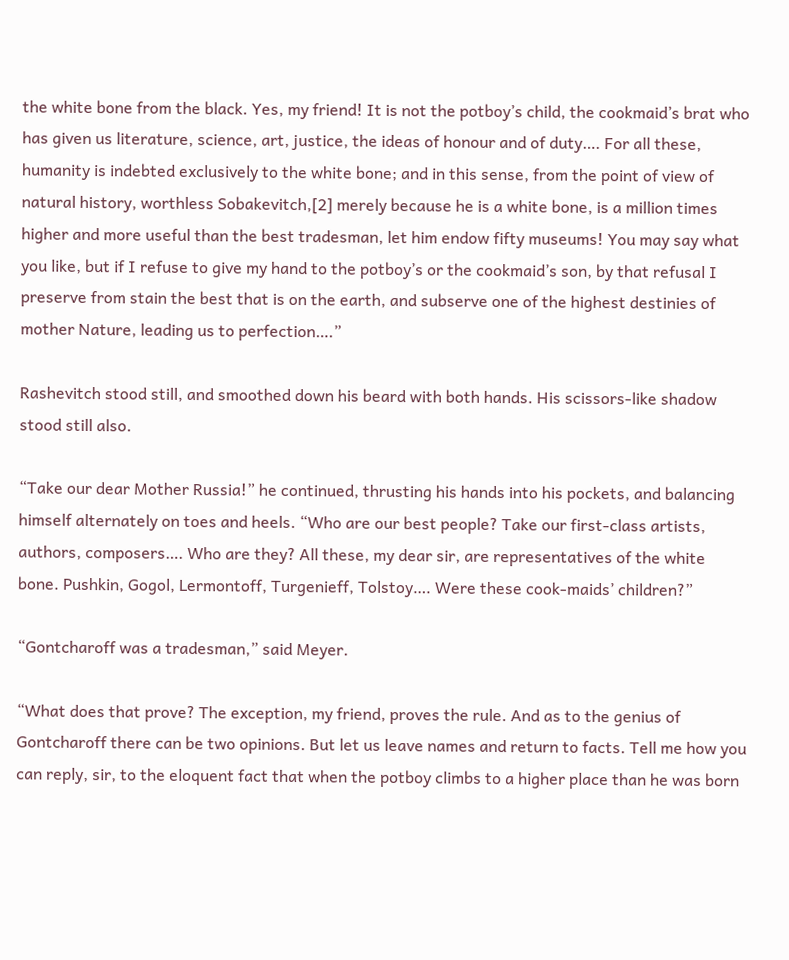the white bone from the black. Yes, my friend! It is not the potboy’s child, the cookmaid’s brat who has given us literature, science, art, justice, the ideas of honour and of duty…. For all these, humanity is indebted exclusively to the white bone; and in this sense, from the point of view of natural history, worthless Sobakevitch,[2] merely because he is a white bone, is a million times higher and more useful than the best tradesman, let him endow fifty museums! You may say what you like, but if I refuse to give my hand to the potboy’s or the cookmaid’s son, by that refusal I preserve from stain the best that is on the earth, and subserve one of the highest destinies of mother Nature, leading us to perfection….”

Rashevitch stood still, and smoothed down his beard with both hands. His scissors-like shadow stood still also.

“Take our dear Mother Russia!” he continued, thrusting his hands into his pockets, and balancing himself alternately on toes and heels. “Who are our best people? Take our first-class artists, authors, composers…. Who are they? All these, my dear sir, are representatives of the white bone. Pushkin, Gogol, Lermontoff, Turgenieff, Tolstoy…. Were these cook-maids’ children?”

“Gontcharoff was a tradesman,” said Meyer.

“What does that prove? The exception, my friend, proves the rule. And as to the genius of Gontcharoff there can be two opinions. But let us leave names and return to facts. Tell me how you can reply, sir, to the eloquent fact that when the potboy climbs to a higher place than he was born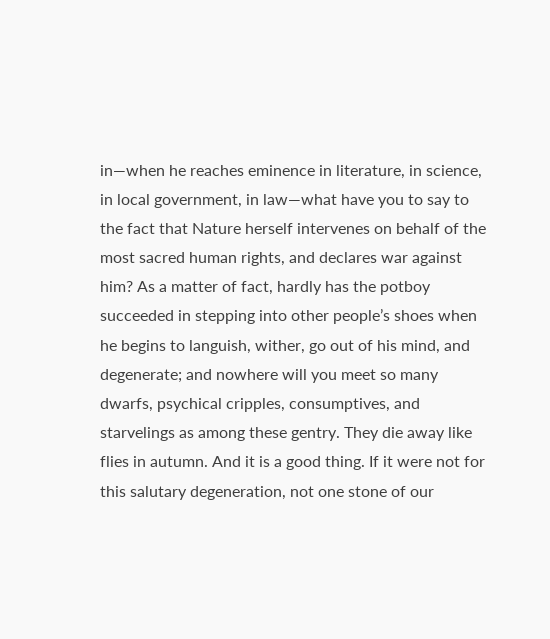in—when he reaches eminence in literature, in science, in local government, in law—what have you to say to the fact that Nature herself intervenes on behalf of the most sacred human rights, and declares war against him? As a matter of fact, hardly has the potboy succeeded in stepping into other people’s shoes when he begins to languish, wither, go out of his mind, and degenerate; and nowhere will you meet so many dwarfs, psychical cripples, consumptives, and starvelings as among these gentry. They die away like flies in autumn. And it is a good thing. If it were not for this salutary degeneration, not one stone of our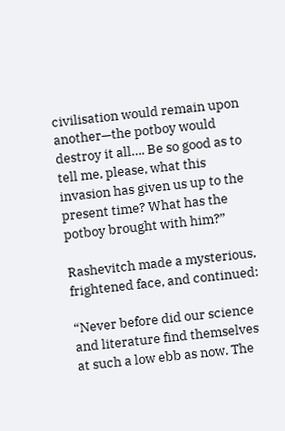civilisation would remain upon another—the potboy would destroy it all…. Be so good as to tell me, please, what this invasion has given us up to the present time? What has the potboy brought with him?”

Rashevitch made a mysterious, frightened face, and continued:

“Never before did our science and literature find themselves at such a low ebb as now. The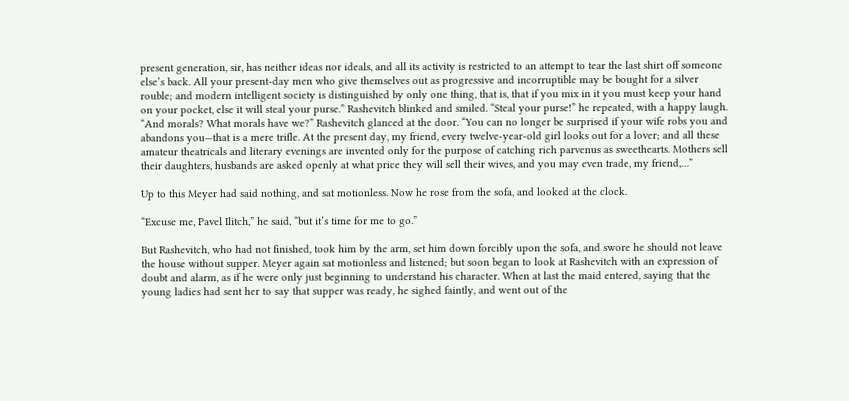present generation, sir, has neither ideas nor ideals, and all its activity is restricted to an attempt to tear the last shirt off someone else’s back. All your present-day men who give themselves out as progressive and incorruptible may be bought for a silver rouble; and modern intelligent society is distinguished by only one thing, that is, that if you mix in it you must keep your hand on your pocket, else it will steal your purse.” Rashevitch blinked and smiled. “Steal your purse!” he repeated, with a happy laugh. “And morals? What morals have we?” Rashevitch glanced at the door. “You can no longer be surprised if your wife robs you and abandons you—that is a mere trifle. At the present day, my friend, every twelve-year-old girl looks out for a lover; and all these amateur theatricals and literary evenings are invented only for the purpose of catching rich parvenus as sweethearts. Mothers sell their daughters, husbands are asked openly at what price they will sell their wives, and you may even trade, my friend,…”

Up to this Meyer had said nothing, and sat motionless. Now he rose from the sofa, and looked at the clock.

“Excuse me, Pavel Ilitch,” he said, “but it’s time for me to go.”

But Rashevitch, who had not finished, took him by the arm, set him down forcibly upon the sofa, and swore he should not leave the house without supper. Meyer again sat motionless and listened; but soon began to look at Rashevitch with an expression of doubt and alarm, as if he were only just beginning to understand his character. When at last the maid entered, saying that the young ladies had sent her to say that supper was ready, he sighed faintly, and went out of the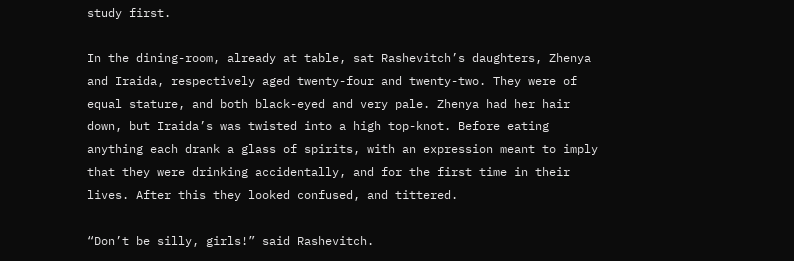study first.

In the dining-room, already at table, sat Rashevitch’s daughters, Zhenya and Iraida, respectively aged twenty-four and twenty-two. They were of equal stature, and both black-eyed and very pale. Zhenya had her hair down, but Iraida’s was twisted into a high top-knot. Before eating anything each drank a glass of spirits, with an expression meant to imply that they were drinking accidentally, and for the first time in their lives. After this they looked confused, and tittered.

“Don’t be silly, girls!” said Rashevitch.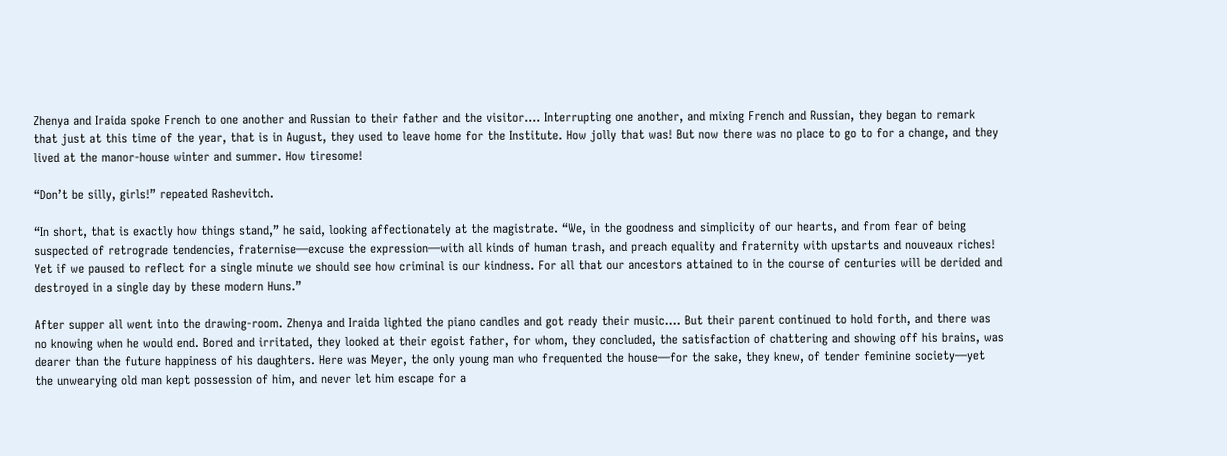Zhenya and Iraida spoke French to one another and Russian to their father and the visitor…. Interrupting one another, and mixing French and Russian, they began to remark that just at this time of the year, that is in August, they used to leave home for the Institute. How jolly that was! But now there was no place to go to for a change, and they lived at the manor-house winter and summer. How tiresome!

“Don’t be silly, girls!” repeated Rashevitch.

“In short, that is exactly how things stand,” he said, looking affectionately at the magistrate. “We, in the goodness and simplicity of our hearts, and from fear of being suspected of retrograde tendencies, fraternise—excuse the expression—with all kinds of human trash, and preach equality and fraternity with upstarts and nouveaux riches! Yet if we paused to reflect for a single minute we should see how criminal is our kindness. For all that our ancestors attained to in the course of centuries will be derided and destroyed in a single day by these modern Huns.”

After supper all went into the drawing-room. Zhenya and Iraida lighted the piano candles and got ready their music…. But their parent continued to hold forth, and there was no knowing when he would end. Bored and irritated, they looked at their egoist father, for whom, they concluded, the satisfaction of chattering and showing off his brains, was dearer than the future happiness of his daughters. Here was Meyer, the only young man who frequented the house—for the sake, they knew, of tender feminine society—yet the unwearying old man kept possession of him, and never let him escape for a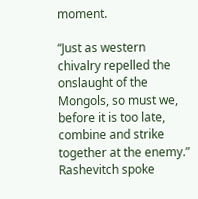moment.

“Just as western chivalry repelled the onslaught of the Mongols, so must we, before it is too late, combine and strike together at the enemy.” Rashevitch spoke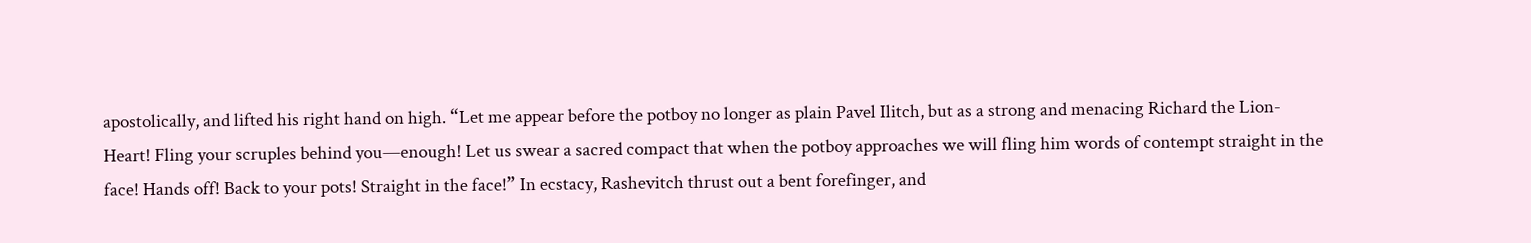apostolically, and lifted his right hand on high. “Let me appear before the potboy no longer as plain Pavel Ilitch, but as a strong and menacing Richard the Lion-Heart! Fling your scruples behind you—enough! Let us swear a sacred compact that when the potboy approaches we will fling him words of contempt straight in the face! Hands off! Back to your pots! Straight in the face!” In ecstacy, Rashevitch thrust out a bent forefinger, and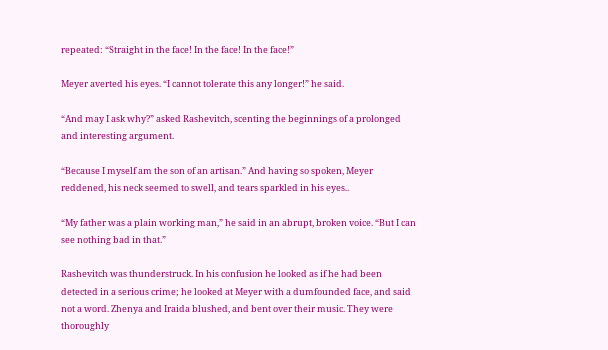repeated: “Straight in the face! In the face! In the face!”

Meyer averted his eyes. “I cannot tolerate this any longer!” he said.

“And may I ask why?” asked Rashevitch, scenting the beginnings of a prolonged and interesting argument.

“Because I myself am the son of an artisan.” And having so spoken, Meyer reddened, his neck seemed to swell, and tears sparkled in his eyes..

“My father was a plain working man,” he said in an abrupt, broken voice. “But I can see nothing bad in that.”

Rashevitch was thunderstruck. In his confusion he looked as if he had been detected in a serious crime; he looked at Meyer with a dumfounded face, and said not a word. Zhenya and Iraida blushed, and bent over their music. They were thoroughly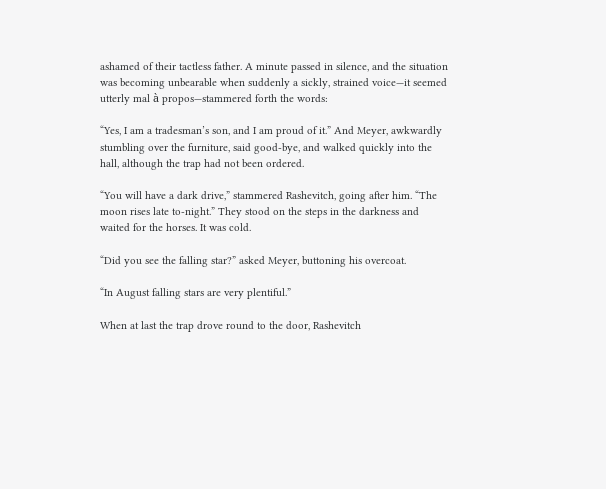ashamed of their tactless father. A minute passed in silence, and the situation was becoming unbearable when suddenly a sickly, strained voice—it seemed utterly mal à propos—stammered forth the words:

“Yes, I am a tradesman’s son, and I am proud of it.” And Meyer, awkwardly stumbling over the furniture, said good-bye, and walked quickly into the hall, although the trap had not been ordered.

“You will have a dark drive,” stammered Rashevitch, going after him. “The moon rises late to-night.” They stood on the steps in the darkness and waited for the horses. It was cold.

“Did you see the falling star?” asked Meyer, buttoning his overcoat.

“In August falling stars are very plentiful.”

When at last the trap drove round to the door, Rashevitch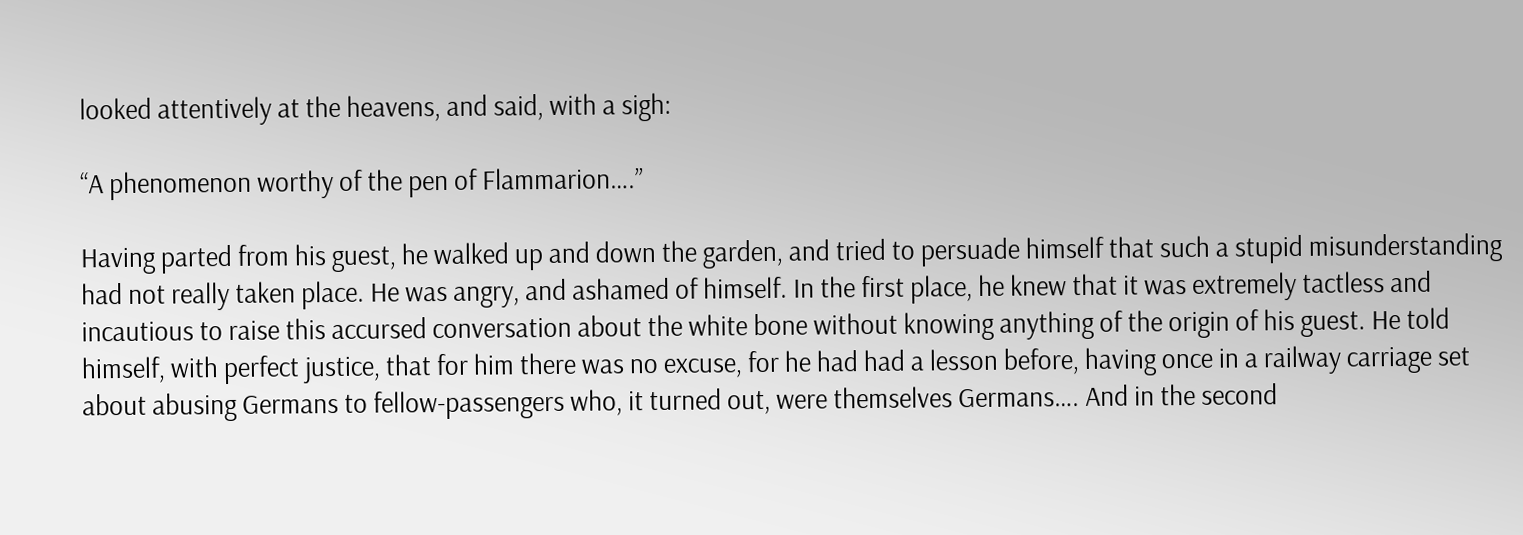looked attentively at the heavens, and said, with a sigh:

“A phenomenon worthy of the pen of Flammarion….”

Having parted from his guest, he walked up and down the garden, and tried to persuade himself that such a stupid misunderstanding had not really taken place. He was angry, and ashamed of himself. In the first place, he knew that it was extremely tactless and incautious to raise this accursed conversation about the white bone without knowing anything of the origin of his guest. He told himself, with perfect justice, that for him there was no excuse, for he had had a lesson before, having once in a railway carriage set about abusing Germans to fellow-passengers who, it turned out, were themselves Germans…. And in the second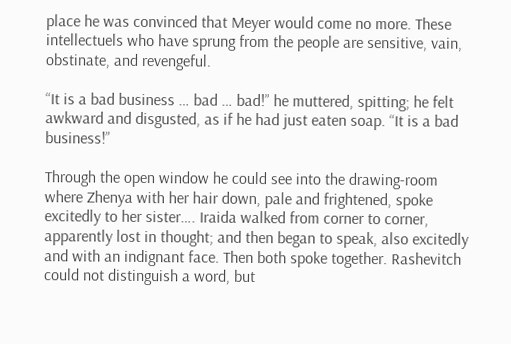place he was convinced that Meyer would come no more. These intellectuels who have sprung from the people are sensitive, vain, obstinate, and revengeful.

“It is a bad business … bad … bad!” he muttered, spitting; he felt awkward and disgusted, as if he had just eaten soap. “It is a bad business!”

Through the open window he could see into the drawing-room where Zhenya with her hair down, pale and frightened, spoke excitedly to her sister…. Iraida walked from corner to corner, apparently lost in thought; and then began to speak, also excitedly and with an indignant face. Then both spoke together. Rashevitch could not distinguish a word, but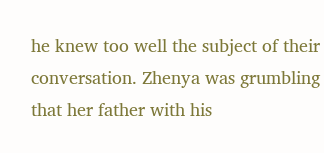he knew too well the subject of their conversation. Zhenya was grumbling that her father with his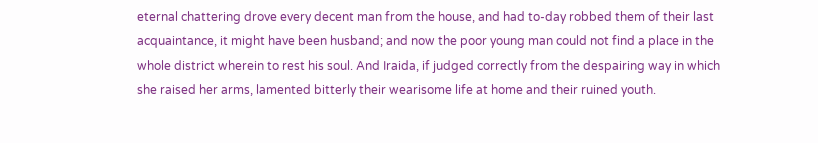eternal chattering drove every decent man from the house, and had to-day robbed them of their last acquaintance, it might have been husband; and now the poor young man could not find a place in the whole district wherein to rest his soul. And Iraida, if judged correctly from the despairing way in which she raised her arms, lamented bitterly their wearisome life at home and their ruined youth.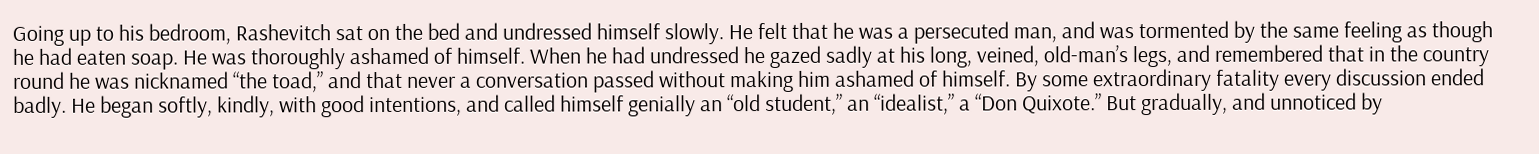Going up to his bedroom, Rashevitch sat on the bed and undressed himself slowly. He felt that he was a persecuted man, and was tormented by the same feeling as though he had eaten soap. He was thoroughly ashamed of himself. When he had undressed he gazed sadly at his long, veined, old-man’s legs, and remembered that in the country round he was nicknamed “the toad,” and that never a conversation passed without making him ashamed of himself. By some extraordinary fatality every discussion ended badly. He began softly, kindly, with good intentions, and called himself genially an “old student,” an “idealist,” a “Don Quixote.” But gradually, and unnoticed by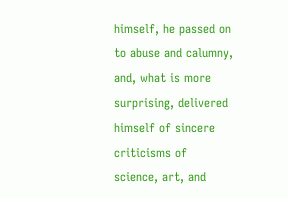himself, he passed on to abuse and calumny, and, what is more surprising, delivered himself of sincere criticisms of science, art, and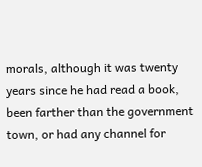morals, although it was twenty years since he had read a book, been farther than the government town, or had any channel for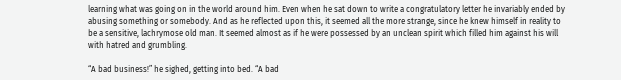learning what was going on in the world around him. Even when he sat down to write a congratulatory letter he invariably ended by abusing something or somebody. And as he reflected upon this, it seemed all the more strange, since he knew himself in reality to be a sensitive, lachrymose old man. It seemed almost as if he were possessed by an unclean spirit which filled him against his will with hatred and grumbling.

“A bad business!” he sighed, getting into bed. “A bad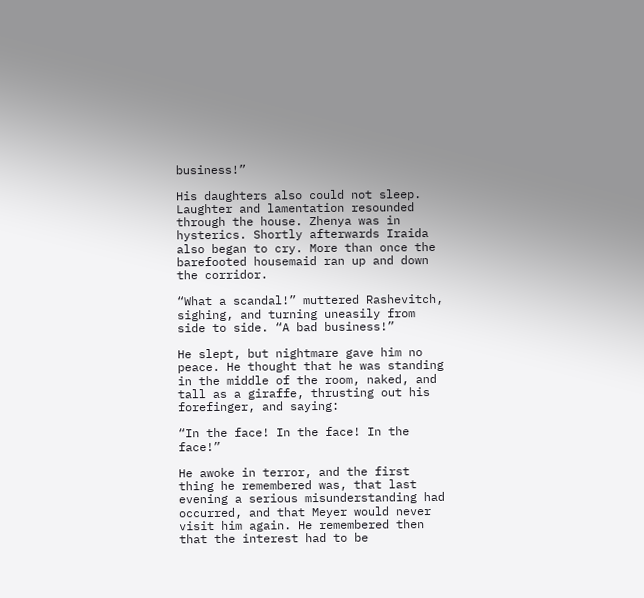business!”

His daughters also could not sleep. Laughter and lamentation resounded through the house. Zhenya was in hysterics. Shortly afterwards Iraida also began to cry. More than once the barefooted housemaid ran up and down the corridor.

“What a scandal!” muttered Rashevitch, sighing, and turning uneasily from side to side. “A bad business!”

He slept, but nightmare gave him no peace. He thought that he was standing in the middle of the room, naked, and tall as a giraffe, thrusting out his forefinger, and saying:

“In the face! In the face! In the face!”

He awoke in terror, and the first thing he remembered was, that last evening a serious misunderstanding had occurred, and that Meyer would never visit him again. He remembered then that the interest had to be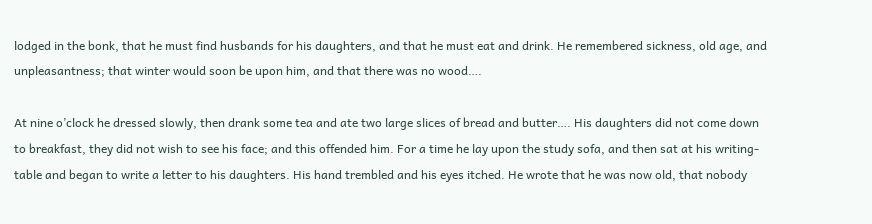lodged in the bonk, that he must find husbands for his daughters, and that he must eat and drink. He remembered sickness, old age, and unpleasantness; that winter would soon be upon him, and that there was no wood….

At nine o’clock he dressed slowly, then drank some tea and ate two large slices of bread and butter…. His daughters did not come down to breakfast, they did not wish to see his face; and this offended him. For a time he lay upon the study sofa, and then sat at his writing-table and began to write a letter to his daughters. His hand trembled and his eyes itched. He wrote that he was now old, that nobody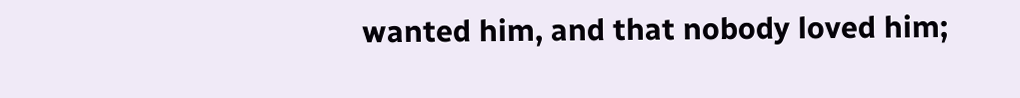wanted him, and that nobody loved him;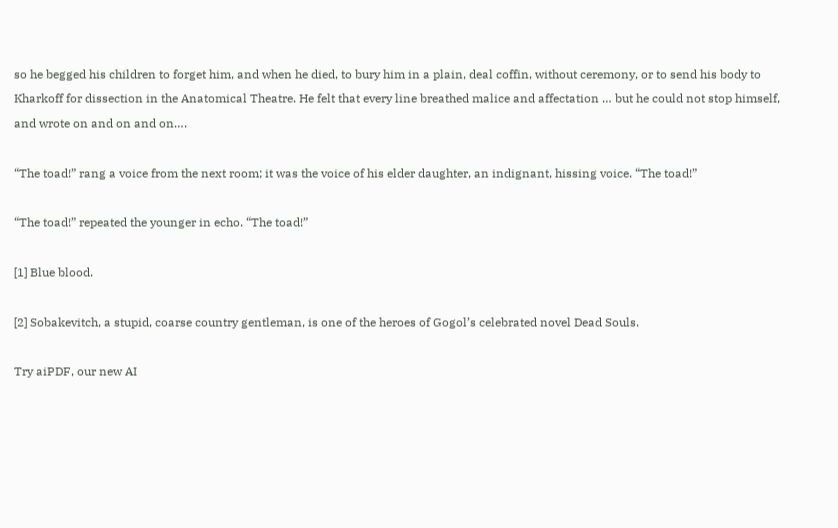so he begged his children to forget him, and when he died, to bury him in a plain, deal coffin, without ceremony, or to send his body to Kharkoff for dissection in the Anatomical Theatre. He felt that every line breathed malice and affectation … but he could not stop himself, and wrote on and on and on….

“The toad!” rang a voice from the next room; it was the voice of his elder daughter, an indignant, hissing voice. “The toad!”

“The toad!” repeated the younger in echo. “The toad!”

[1] Blue blood.

[2] Sobakevitch, a stupid, coarse country gentleman, is one of the heroes of Gogol’s celebrated novel Dead Souls.

Try aiPDF, our new AI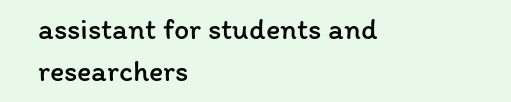assistant for students and researchers